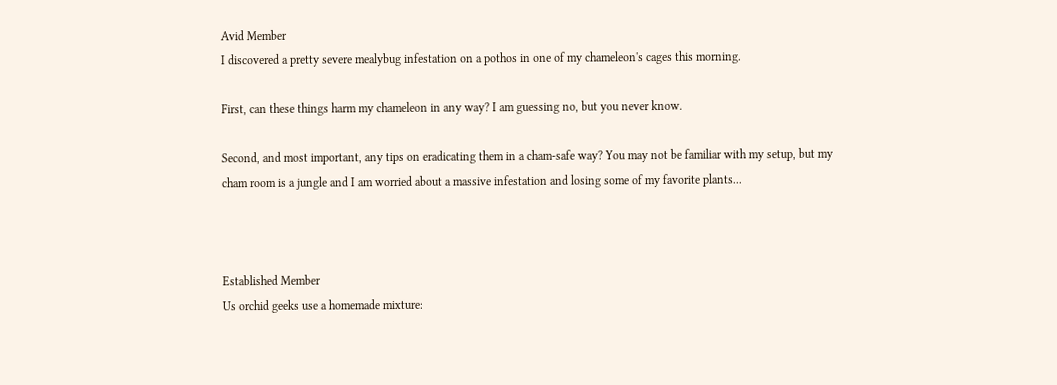Avid Member
I discovered a pretty severe mealybug infestation on a pothos in one of my chameleon's cages this morning.

First, can these things harm my chameleon in any way? I am guessing no, but you never know.

Second, and most important, any tips on eradicating them in a cham-safe way? You may not be familiar with my setup, but my cham room is a jungle and I am worried about a massive infestation and losing some of my favorite plants...



Established Member
Us orchid geeks use a homemade mixture: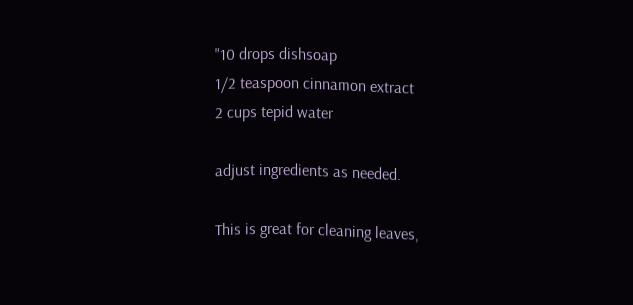"10 drops dishsoap
1/2 teaspoon cinnamon extract
2 cups tepid water

adjust ingredients as needed.

This is great for cleaning leaves,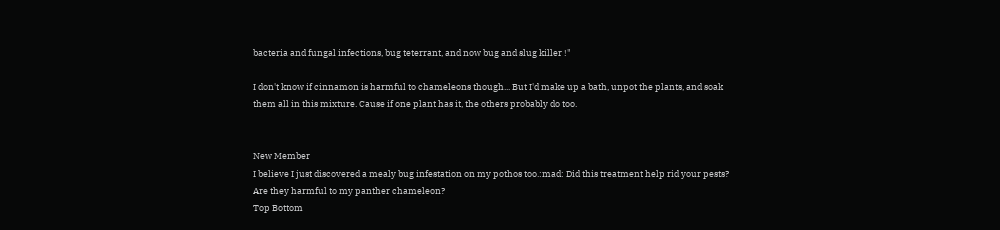bacteria and fungal infections, bug teterrant, and now bug and slug killer !"

I don't know if cinnamon is harmful to chameleons though... But I'd make up a bath, unpot the plants, and soak them all in this mixture. Cause if one plant has it, the others probably do too.


New Member
I believe I just discovered a mealy bug infestation on my pothos too.:mad: Did this treatment help rid your pests? Are they harmful to my panther chameleon?
Top Bottom